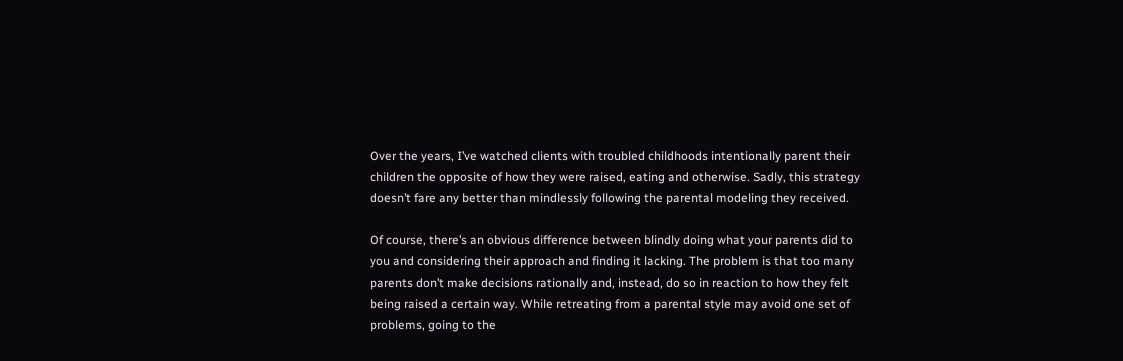Over the years, I’ve watched clients with troubled childhoods intentionally parent their children the opposite of how they were raised, eating and otherwise. Sadly, this strategy doesn’t fare any better than mindlessly following the parental modeling they received.

Of course, there’s an obvious difference between blindly doing what your parents did to you and considering their approach and finding it lacking. The problem is that too many parents don’t make decisions rationally and, instead, do so in reaction to how they felt being raised a certain way. While retreating from a parental style may avoid one set of problems, going to the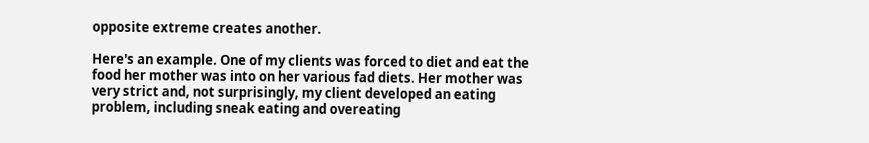opposite extreme creates another.

Here's an example. One of my clients was forced to diet and eat the food her mother was into on her various fad diets. Her mother was very strict and, not surprisingly, my client developed an eating problem, including sneak eating and overeating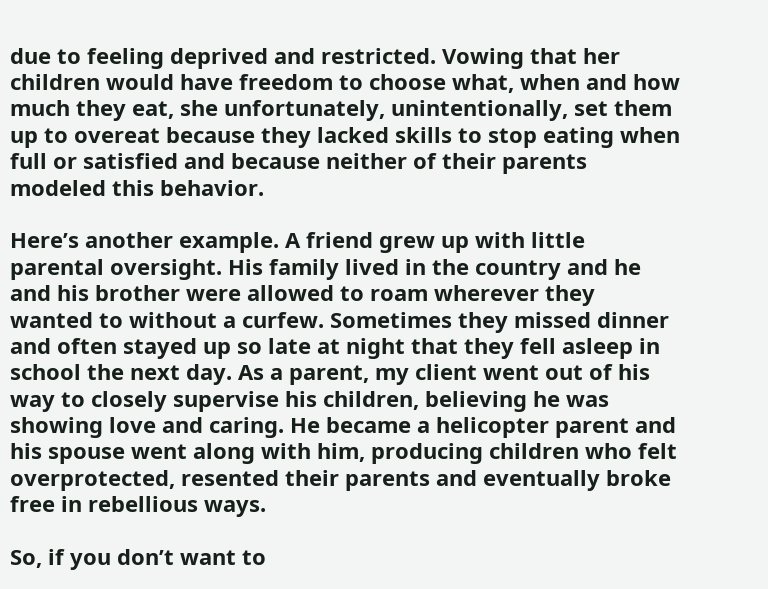due to feeling deprived and restricted. Vowing that her children would have freedom to choose what, when and how much they eat, she unfortunately, unintentionally, set them up to overeat because they lacked skills to stop eating when full or satisfied and because neither of their parents modeled this behavior.

Here’s another example. A friend grew up with little parental oversight. His family lived in the country and he and his brother were allowed to roam wherever they wanted to without a curfew. Sometimes they missed dinner and often stayed up so late at night that they fell asleep in school the next day. As a parent, my client went out of his way to closely supervise his children, believing he was showing love and caring. He became a helicopter parent and his spouse went along with him, producing children who felt overprotected, resented their parents and eventually broke free in rebellious ways.

So, if you don’t want to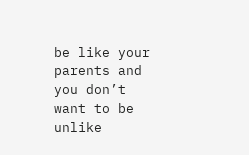be like your parents and you don’t want to be unlike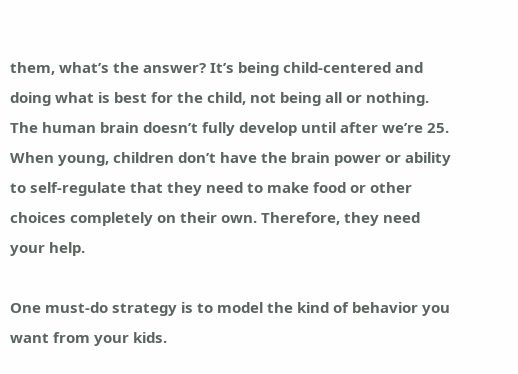them, what’s the answer? It’s being child-centered and doing what is best for the child, not being all or nothing. The human brain doesn’t fully develop until after we’re 25. When young, children don’t have the brain power or ability to self-regulate that they need to make food or other choices completely on their own. Therefore, they need your help.

One must-do strategy is to model the kind of behavior you want from your kids.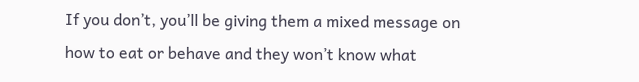If you don’t, you’ll be giving them a mixed message on how to eat or behave and they won’t know what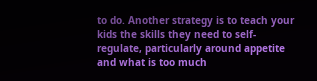to do. Another strategy is to teach your kids the skills they need to self-regulate, particularly around appetite and what is too much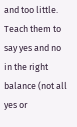and too little. Teach them to say yes and no in the right balance (not all yes or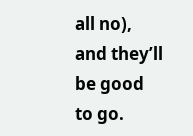all no), and they’ll be good to go.